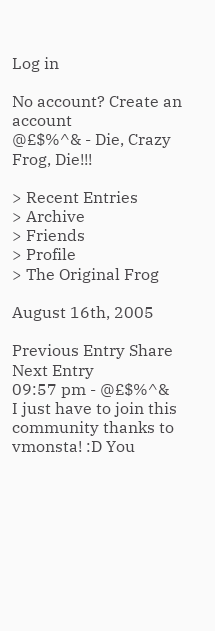Log in

No account? Create an account
@£$%^& - Die, Crazy Frog, Die!!!

> Recent Entries
> Archive
> Friends
> Profile
> The Original Frog

August 16th, 2005

Previous Entry Share Next Entry
09:57 pm - @£$%^&
I just have to join this community thanks to vmonsta! :D You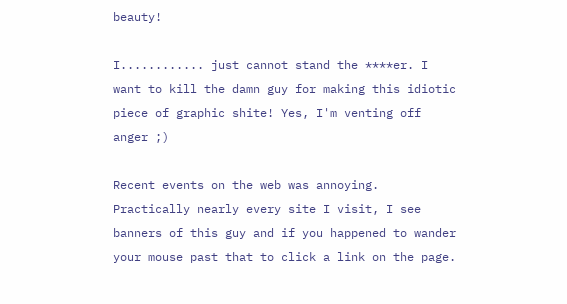beauty!

I............ just cannot stand the ****er. I want to kill the damn guy for making this idiotic piece of graphic shite! Yes, I'm venting off anger ;)

Recent events on the web was annoying. Practically nearly every site I visit, I see banners of this guy and if you happened to wander your mouse past that to click a link on the page.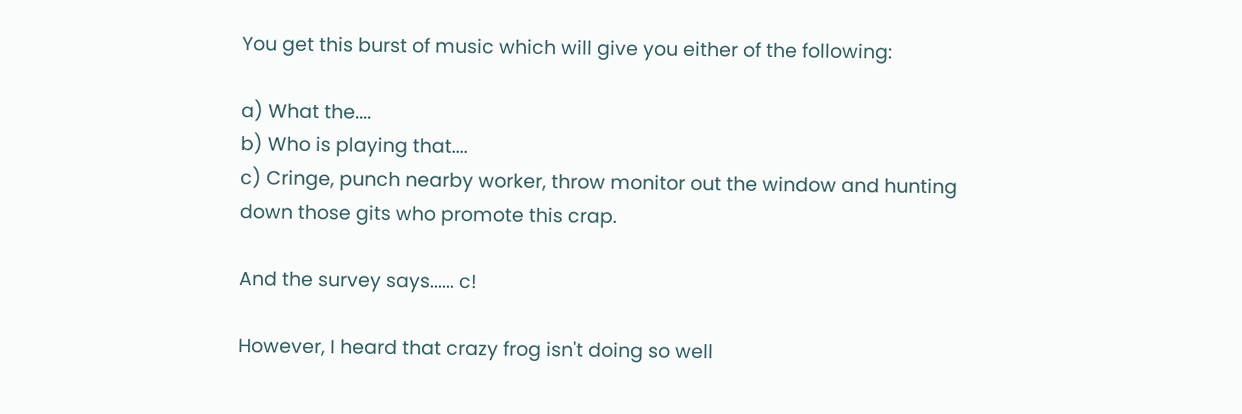You get this burst of music which will give you either of the following:

a) What the....
b) Who is playing that....
c) Cringe, punch nearby worker, throw monitor out the window and hunting down those gits who promote this crap.

And the survey says...... c!

However, I heard that crazy frog isn't doing so well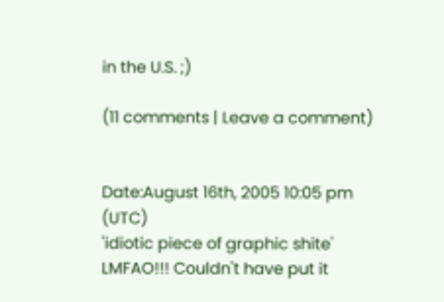in the U.S. ;)

(11 comments | Leave a comment)


Date:August 16th, 2005 10:05 pm (UTC)
'idiotic piece of graphic shite' LMFAO!!! Couldn't have put it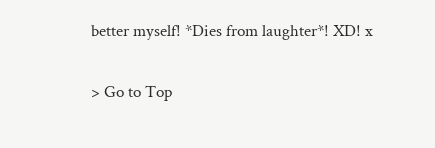better myself! *Dies from laughter*! XD! x

> Go to Top